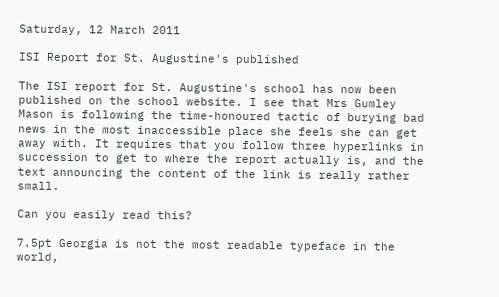Saturday, 12 March 2011

ISI Report for St. Augustine's published

The ISI report for St. Augustine's school has now been published on the school website. I see that Mrs Gumley Mason is following the time-honoured tactic of burying bad news in the most inaccessible place she feels she can get away with. It requires that you follow three hyperlinks in succession to get to where the report actually is, and the text announcing the content of the link is really rather small.

Can you easily read this?

7.5pt Georgia is not the most readable typeface in the world,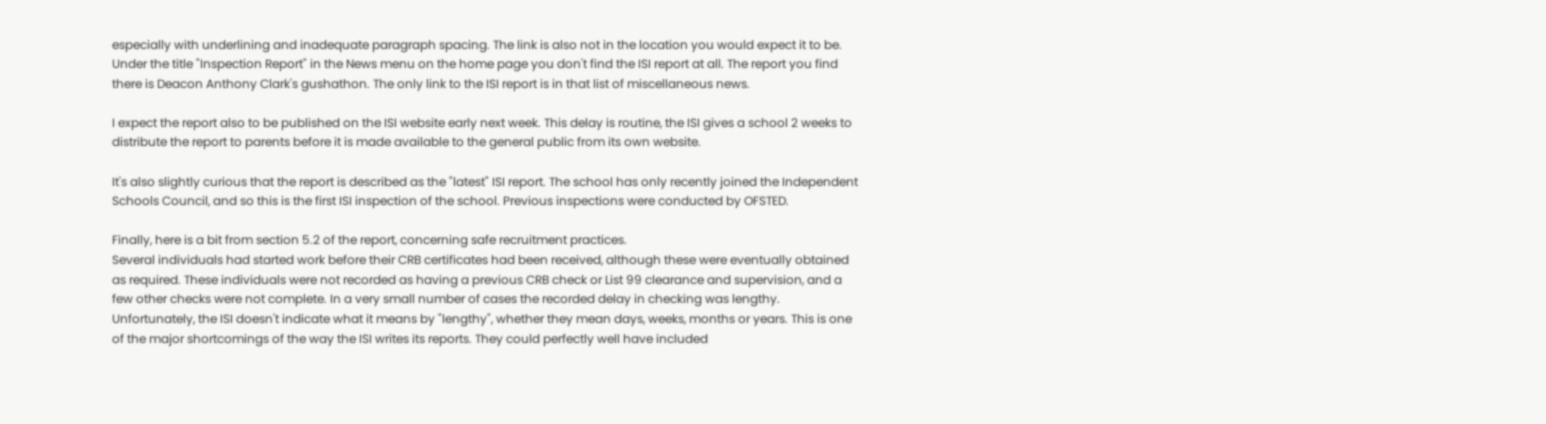especially with underlining and inadequate paragraph spacing. The link is also not in the location you would expect it to be. Under the title "Inspection Report" in the News menu on the home page you don't find the ISI report at all. The report you find there is Deacon Anthony Clark's gushathon. The only link to the ISI report is in that list of miscellaneous news.

I expect the report also to be published on the ISI website early next week. This delay is routine, the ISI gives a school 2 weeks to distribute the report to parents before it is made available to the general public from its own website.

It's also slightly curious that the report is described as the "latest" ISI report. The school has only recently joined the Independent Schools Council, and so this is the first ISI inspection of the school. Previous inspections were conducted by OFSTED.

Finally, here is a bit from section 5.2 of the report, concerning safe recruitment practices.
Several individuals had started work before their CRB certificates had been received, although these were eventually obtained as required. These individuals were not recorded as having a previous CRB check or List 99 clearance and supervision, and a few other checks were not complete. In a very small number of cases the recorded delay in checking was lengthy.
Unfortunately, the ISI doesn't indicate what it means by "lengthy", whether they mean days, weeks, months or years. This is one of the major shortcomings of the way the ISI writes its reports. They could perfectly well have included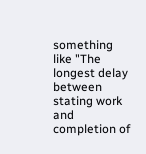something like "The longest delay between stating work and completion of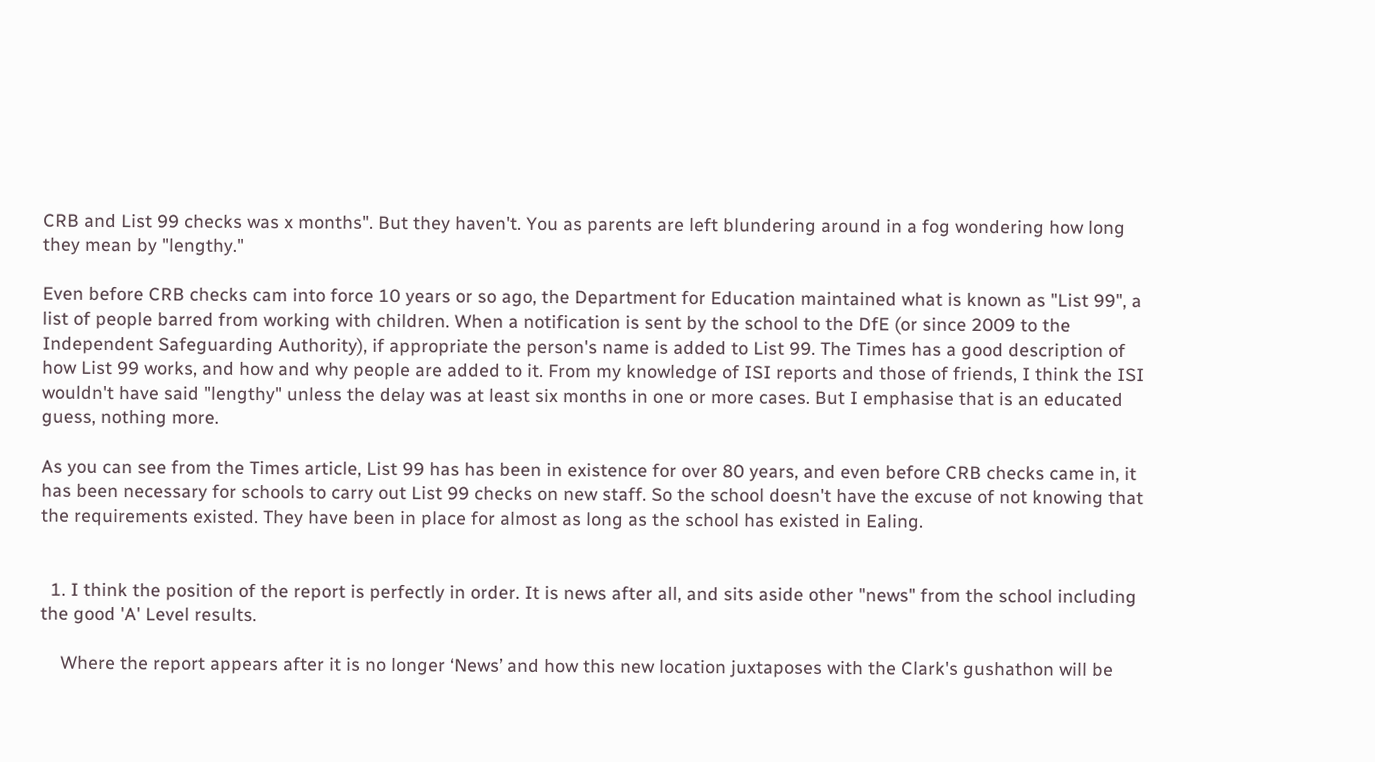CRB and List 99 checks was x months". But they haven't. You as parents are left blundering around in a fog wondering how long they mean by "lengthy."

Even before CRB checks cam into force 10 years or so ago, the Department for Education maintained what is known as "List 99", a list of people barred from working with children. When a notification is sent by the school to the DfE (or since 2009 to the Independent Safeguarding Authority), if appropriate the person's name is added to List 99. The Times has a good description of how List 99 works, and how and why people are added to it. From my knowledge of ISI reports and those of friends, I think the ISI wouldn't have said "lengthy" unless the delay was at least six months in one or more cases. But I emphasise that is an educated guess, nothing more.

As you can see from the Times article, List 99 has has been in existence for over 80 years, and even before CRB checks came in, it has been necessary for schools to carry out List 99 checks on new staff. So the school doesn't have the excuse of not knowing that the requirements existed. They have been in place for almost as long as the school has existed in Ealing.


  1. I think the position of the report is perfectly in order. It is news after all, and sits aside other "news" from the school including the good 'A' Level results.

    Where the report appears after it is no longer ‘News’ and how this new location juxtaposes with the Clark's gushathon will be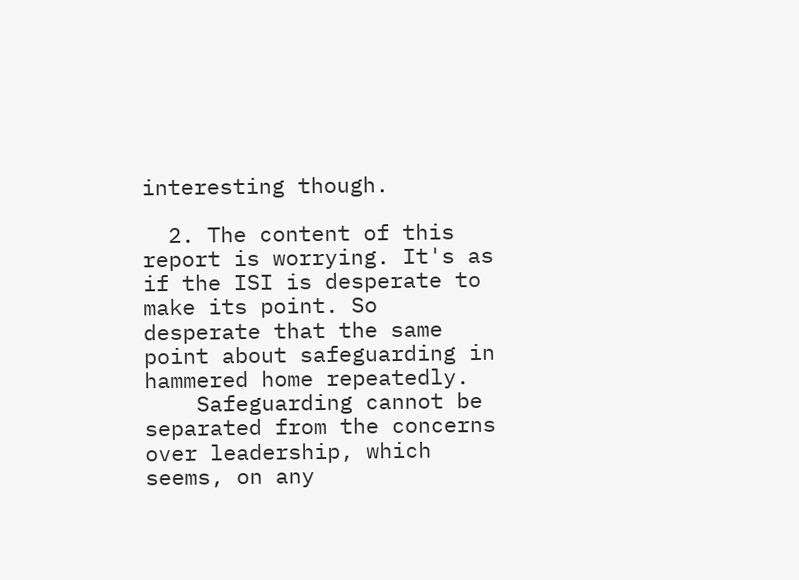interesting though.

  2. The content of this report is worrying. It's as if the ISI is desperate to make its point. So desperate that the same point about safeguarding in hammered home repeatedly.
    Safeguarding cannot be separated from the concerns over leadership, which seems, on any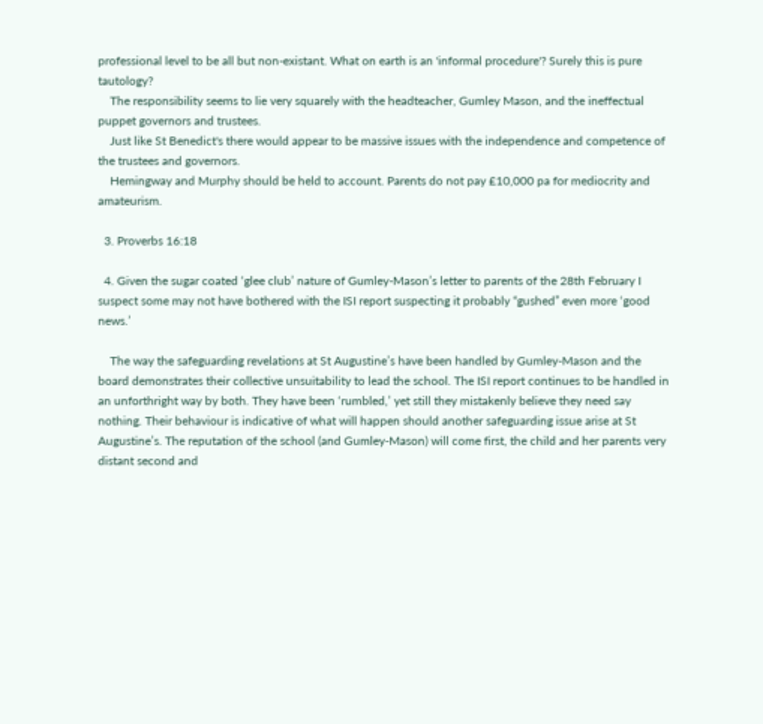professional level to be all but non-existant. What on earth is an 'informal procedure'? Surely this is pure tautology?
    The responsibility seems to lie very squarely with the headteacher, Gumley Mason, and the ineffectual puppet governors and trustees.
    Just like St Benedict's there would appear to be massive issues with the independence and competence of the trustees and governors.
    Hemingway and Murphy should be held to account. Parents do not pay £10,000 pa for mediocrity and amateurism.

  3. Proverbs 16:18

  4. Given the sugar coated ‘glee club’ nature of Gumley-Mason’s letter to parents of the 28th February I suspect some may not have bothered with the ISI report suspecting it probably “gushed” even more ‘good news.’

    The way the safeguarding revelations at St Augustine’s have been handled by Gumley-Mason and the board demonstrates their collective unsuitability to lead the school. The ISI report continues to be handled in an unforthright way by both. They have been ‘rumbled,’ yet still they mistakenly believe they need say nothing. Their behaviour is indicative of what will happen should another safeguarding issue arise at St Augustine’s. The reputation of the school (and Gumley-Mason) will come first, the child and her parents very distant second and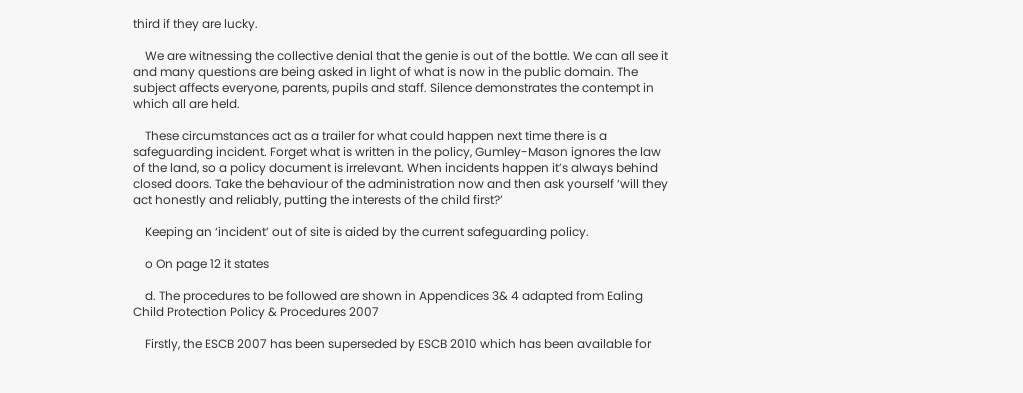third if they are lucky.

    We are witnessing the collective denial that the genie is out of the bottle. We can all see it and many questions are being asked in light of what is now in the public domain. The subject affects everyone, parents, pupils and staff. Silence demonstrates the contempt in which all are held.

    These circumstances act as a trailer for what could happen next time there is a safeguarding incident. Forget what is written in the policy, Gumley-Mason ignores the law of the land, so a policy document is irrelevant. When incidents happen it’s always behind closed doors. Take the behaviour of the administration now and then ask yourself ‘will they act honestly and reliably, putting the interests of the child first?’

    Keeping an ‘incident’ out of site is aided by the current safeguarding policy.

    o On page 12 it states

    d. The procedures to be followed are shown in Appendices 3& 4 adapted from Ealing Child Protection Policy & Procedures 2007

    Firstly, the ESCB 2007 has been superseded by ESCB 2010 which has been available for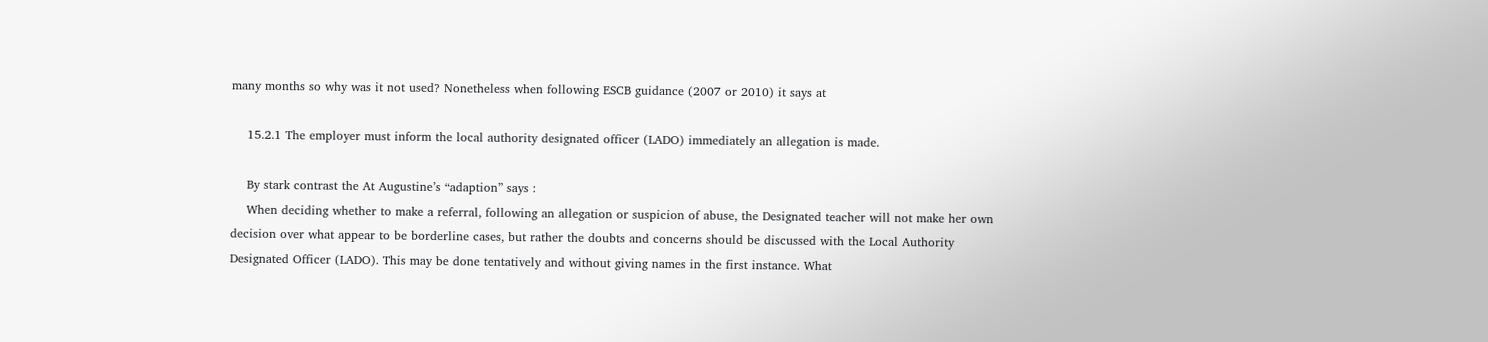many months so why was it not used? Nonetheless when following ESCB guidance (2007 or 2010) it says at

    15.2.1 The employer must inform the local authority designated officer (LADO) immediately an allegation is made.

    By stark contrast the At Augustine’s “adaption” says :
    When deciding whether to make a referral, following an allegation or suspicion of abuse, the Designated teacher will not make her own decision over what appear to be borderline cases, but rather the doubts and concerns should be discussed with the Local Authority Designated Officer (LADO). This may be done tentatively and without giving names in the first instance. What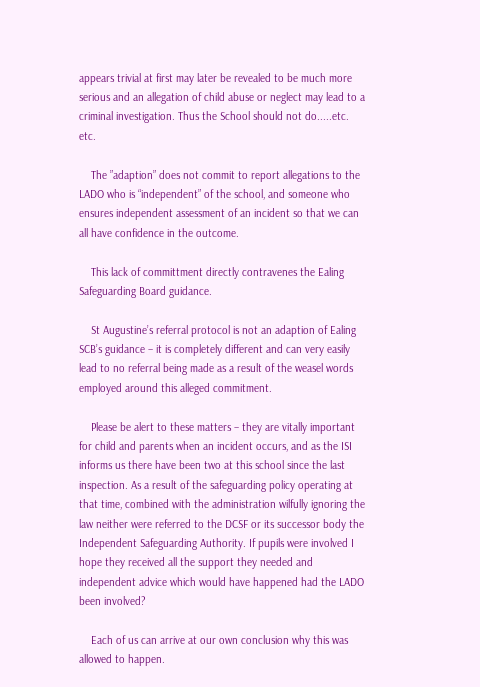appears trivial at first may later be revealed to be much more serious and an allegation of child abuse or neglect may lead to a criminal investigation. Thus the School should not do.....etc. etc.

    The ”adaption” does not commit to report allegations to the LADO who is “independent” of the school, and someone who ensures independent assessment of an incident so that we can all have confidence in the outcome.

    This lack of committment directly contravenes the Ealing Safeguarding Board guidance.

    St Augustine’s referral protocol is not an adaption of Ealing SCB’s guidance – it is completely different and can very easily lead to no referral being made as a result of the weasel words employed around this alleged commitment.

    Please be alert to these matters – they are vitally important for child and parents when an incident occurs, and as the ISI informs us there have been two at this school since the last inspection. As a result of the safeguarding policy operating at that time, combined with the administration wilfully ignoring the law neither were referred to the DCSF or its successor body the Independent Safeguarding Authority. If pupils were involved I hope they received all the support they needed and independent advice which would have happened had the LADO been involved?

    Each of us can arrive at our own conclusion why this was allowed to happen.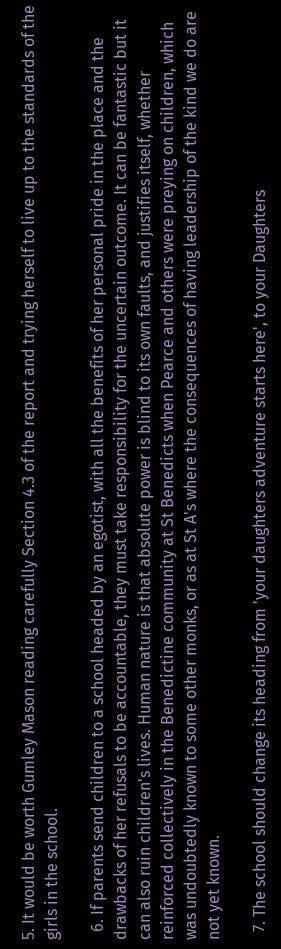5. It would be worth Gumley Mason reading carefully Section 4.3 of the report and trying herself to live up to the standards of the girls in the school.

  6. If parents send children to a school headed by an egotist, with all the benefits of her personal pride in the place and the drawbacks of her refusals to be accountable, they must take responsibility for the uncertain outcome. It can be fantastic but it can also ruin children's lives. Human nature is that absolute power is blind to its own faults, and justifies itself, whether reinforced collectively in the Benedictine community at St Benedicts when Pearce and others were preying on children, which was undoubtedly known to some other monks, or as at St A's where the consequences of having leadership of the kind we do are not yet known.

  7. The school should change its heading from 'your daughters adventure starts here', to your Daughters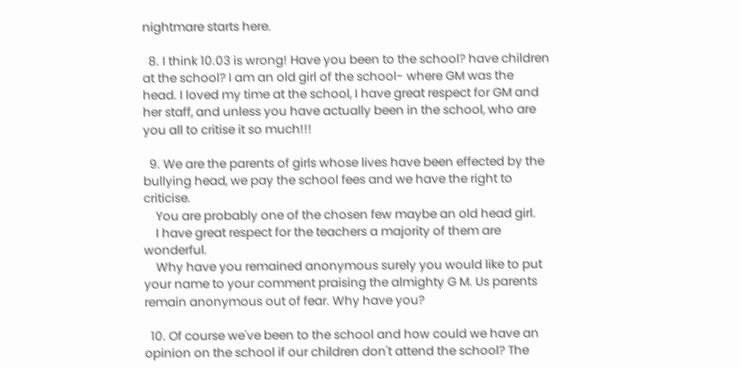nightmare starts here.

  8. I think 10.03 is wrong! Have you been to the school? have children at the school? I am an old girl of the school- where GM was the head. I loved my time at the school, I have great respect for GM and her staff, and unless you have actually been in the school, who are you all to critise it so much!!!

  9. We are the parents of girls whose lives have been effected by the bullying head, we pay the school fees and we have the right to criticise.
    You are probably one of the chosen few maybe an old head girl.
    I have great respect for the teachers a majority of them are wonderful.
    Why have you remained anonymous surely you would like to put your name to your comment praising the almighty G M. Us parents remain anonymous out of fear. Why have you?

  10. Of course we've been to the school and how could we have an opinion on the school if our children don't attend the school? The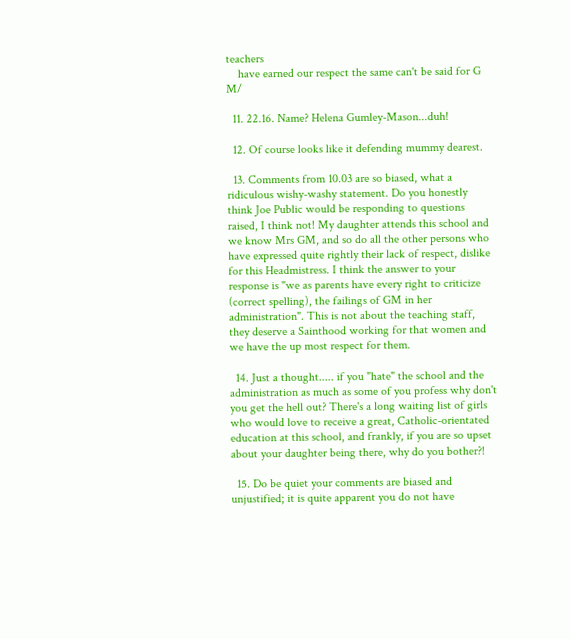teachers
    have earned our respect the same can't be said for G M/

  11. 22.16. Name? Helena Gumley-Mason...duh!

  12. Of course looks like it defending mummy dearest.

  13. Comments from 10.03 are so biased, what a ridiculous wishy-washy statement. Do you honestly think Joe Public would be responding to questions raised, I think not! My daughter attends this school and we know Mrs GM, and so do all the other persons who have expressed quite rightly their lack of respect, dislike for this Headmistress. I think the answer to your response is "we as parents have every right to criticize (correct spelling), the failings of GM in her administration". This is not about the teaching staff, they deserve a Sainthood working for that women and we have the up most respect for them.

  14. Just a thought..... if you "hate" the school and the administration as much as some of you profess why don't you get the hell out? There's a long waiting list of girls who would love to receive a great, Catholic-orientated education at this school, and frankly, if you are so upset about your daughter being there, why do you bother?!

  15. Do be quiet your comments are biased and unjustified; it is quite apparent you do not have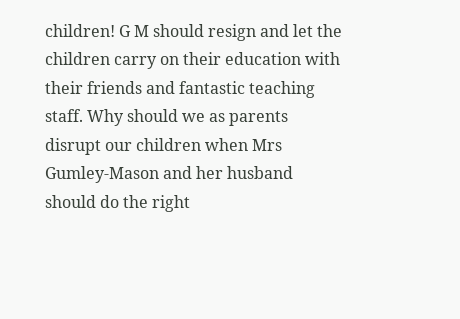children! G M should resign and let the children carry on their education with their friends and fantastic teaching staff. Why should we as parents disrupt our children when Mrs Gumley-Mason and her husband should do the right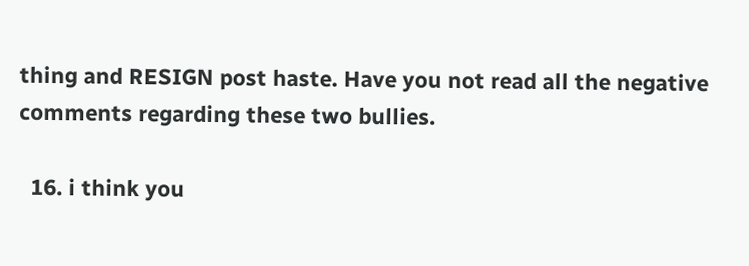thing and RESIGN post haste. Have you not read all the negative comments regarding these two bullies.

  16. i think you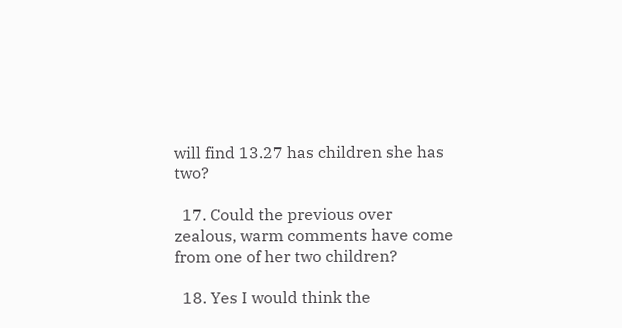will find 13.27 has children she has two?

  17. Could the previous over zealous, warm comments have come from one of her two children?

  18. Yes I would think the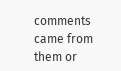comments came from them or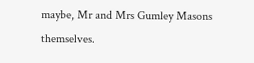maybe, Mr and Mrs Gumley Masons themselves.